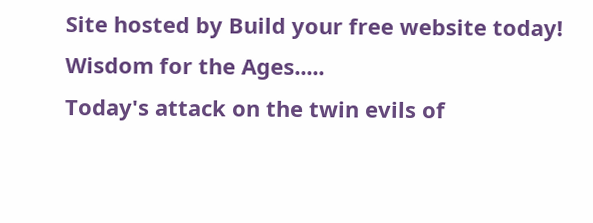Site hosted by Build your free website today!
Wisdom for the Ages.....
Today's attack on the twin evils of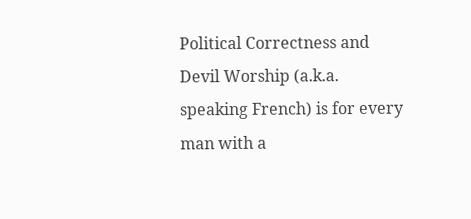Political Correctness and Devil Worship (a.k.a. speaking French) is for every man with a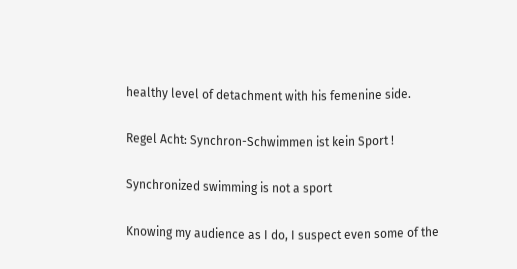healthy level of detachment with his femenine side.

Regel Acht: Synchron-Schwimmen ist kein Sport !

Synchronized swimming is not a sport

Knowing my audience as I do, I suspect even some of the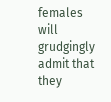females will grudgingly admit that they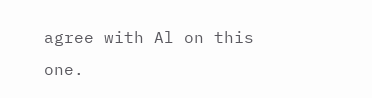agree with Al on this one.